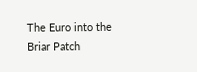The Euro into the Briar Patch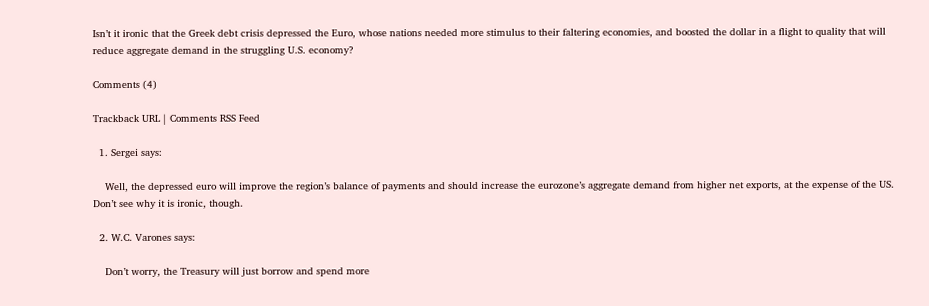Isn’t it ironic that the Greek debt crisis depressed the Euro, whose nations needed more stimulus to their faltering economies, and boosted the dollar in a flight to quality that will reduce aggregate demand in the struggling U.S. economy?

Comments (4)

Trackback URL | Comments RSS Feed

  1. Sergei says:

    Well, the depressed euro will improve the region’s balance of payments and should increase the eurozone’s aggregate demand from higher net exports, at the expense of the US. Don’t see why it is ironic, though.

  2. W.C. Varones says:

    Don’t worry, the Treasury will just borrow and spend more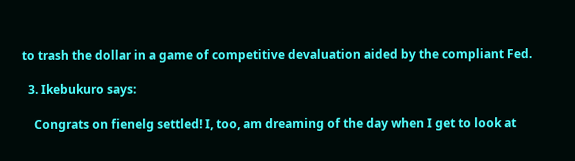to trash the dollar in a game of competitive devaluation aided by the compliant Fed.

  3. Ikebukuro says:

    Congrats on fienelg settled! I, too, am dreaming of the day when I get to look at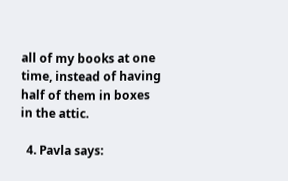all of my books at one time, instead of having half of them in boxes in the attic.

  4. Pavla says: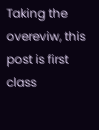Taking the overeviw, this post is first class